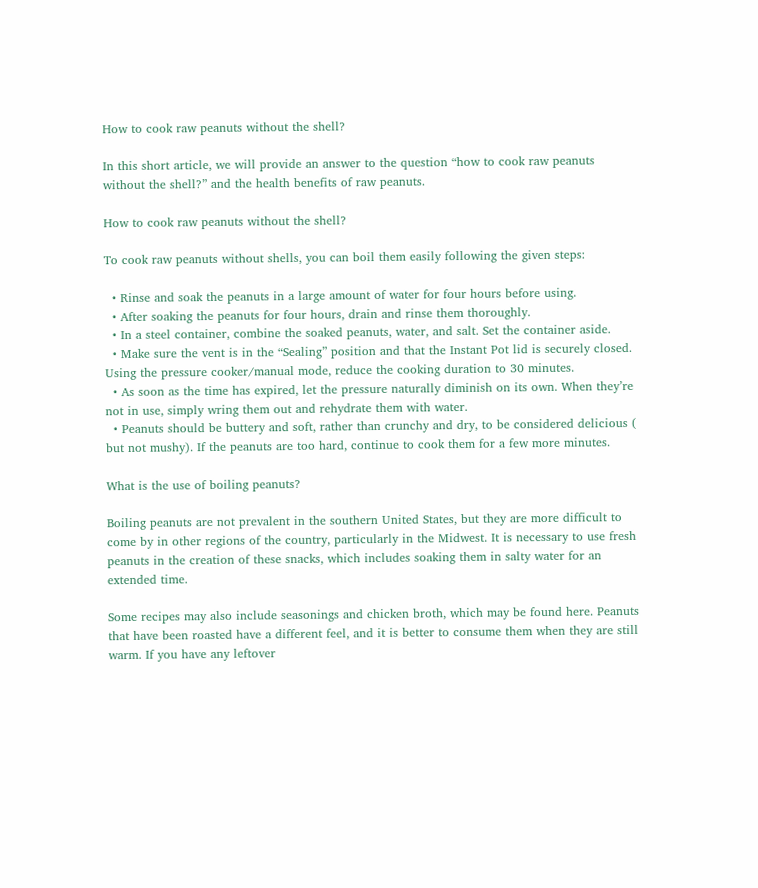How to cook raw peanuts without the shell?

In this short article, we will provide an answer to the question “how to cook raw peanuts without the shell?” and the health benefits of raw peanuts.

How to cook raw peanuts without the shell?

To cook raw peanuts without shells, you can boil them easily following the given steps:

  • Rinse and soak the peanuts in a large amount of water for four hours before using.
  • After soaking the peanuts for four hours, drain and rinse them thoroughly.
  • In a steel container, combine the soaked peanuts, water, and salt. Set the container aside.
  • Make sure the vent is in the “Sealing” position and that the Instant Pot lid is securely closed. Using the pressure cooker/manual mode, reduce the cooking duration to 30 minutes.
  • As soon as the time has expired, let the pressure naturally diminish on its own. When they’re not in use, simply wring them out and rehydrate them with water.
  • Peanuts should be buttery and soft, rather than crunchy and dry, to be considered delicious ( but not mushy). If the peanuts are too hard, continue to cook them for a few more minutes.

What is the use of boiling peanuts?

Boiling peanuts are not prevalent in the southern United States, but they are more difficult to come by in other regions of the country, particularly in the Midwest. It is necessary to use fresh peanuts in the creation of these snacks, which includes soaking them in salty water for an extended time.

Some recipes may also include seasonings and chicken broth, which may be found here. Peanuts that have been roasted have a different feel, and it is better to consume them when they are still warm. If you have any leftover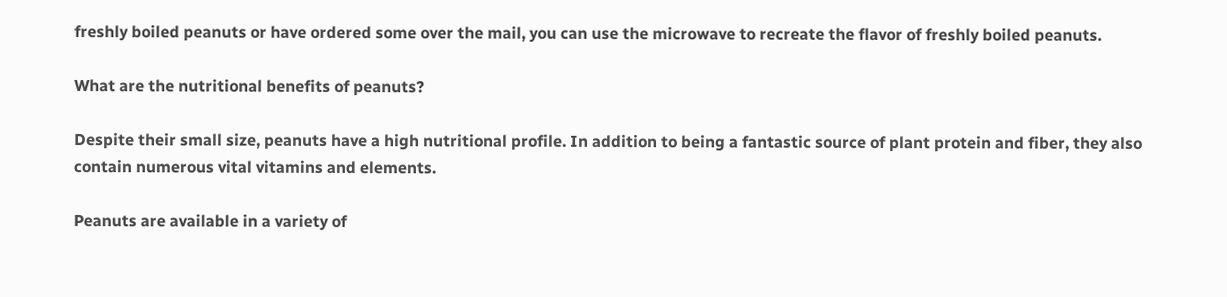freshly boiled peanuts or have ordered some over the mail, you can use the microwave to recreate the flavor of freshly boiled peanuts.

What are the nutritional benefits of peanuts?

Despite their small size, peanuts have a high nutritional profile. In addition to being a fantastic source of plant protein and fiber, they also contain numerous vital vitamins and elements.

Peanuts are available in a variety of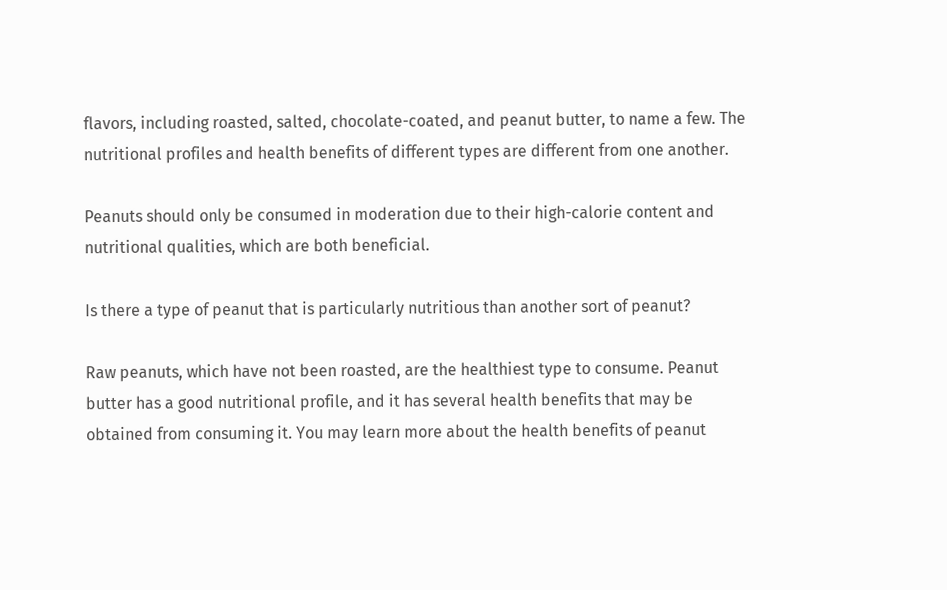flavors, including roasted, salted, chocolate-coated, and peanut butter, to name a few. The nutritional profiles and health benefits of different types are different from one another.

Peanuts should only be consumed in moderation due to their high-calorie content and nutritional qualities, which are both beneficial.

Is there a type of peanut that is particularly nutritious than another sort of peanut?

Raw peanuts, which have not been roasted, are the healthiest type to consume. Peanut butter has a good nutritional profile, and it has several health benefits that may be obtained from consuming it. You may learn more about the health benefits of peanut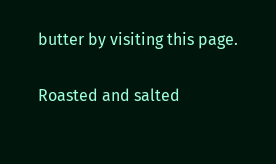butter by visiting this page.

Roasted and salted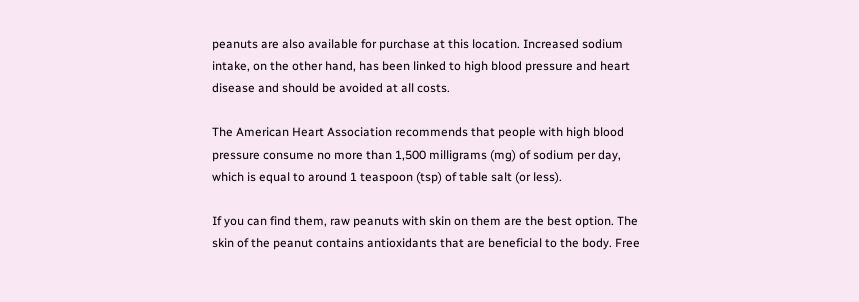peanuts are also available for purchase at this location. Increased sodium intake, on the other hand, has been linked to high blood pressure and heart disease and should be avoided at all costs.

The American Heart Association recommends that people with high blood pressure consume no more than 1,500 milligrams (mg) of sodium per day, which is equal to around 1 teaspoon (tsp) of table salt (or less).

If you can find them, raw peanuts with skin on them are the best option. The skin of the peanut contains antioxidants that are beneficial to the body. Free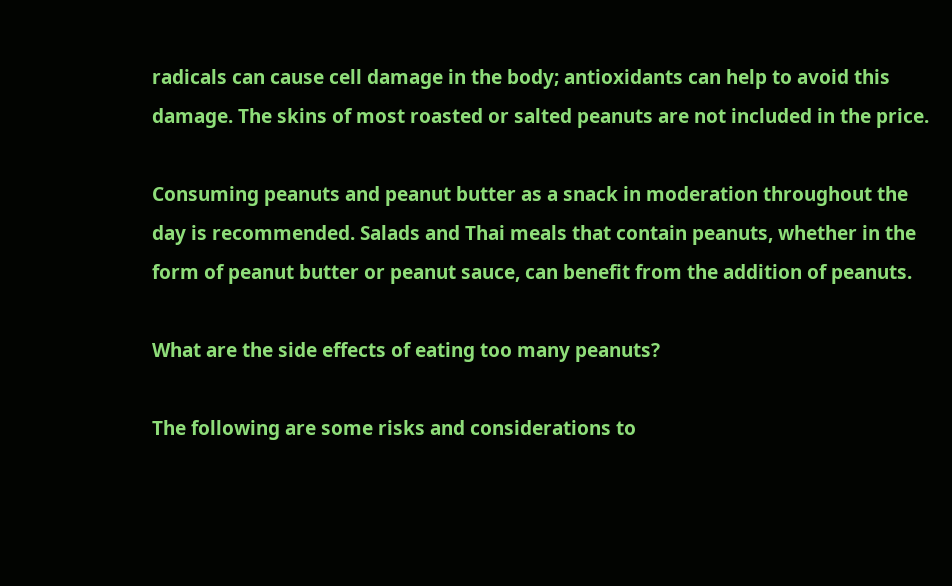radicals can cause cell damage in the body; antioxidants can help to avoid this damage. The skins of most roasted or salted peanuts are not included in the price.

Consuming peanuts and peanut butter as a snack in moderation throughout the day is recommended. Salads and Thai meals that contain peanuts, whether in the form of peanut butter or peanut sauce, can benefit from the addition of peanuts.

What are the side effects of eating too many peanuts?

The following are some risks and considerations to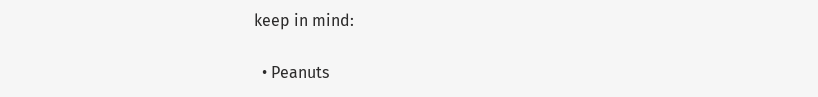keep in mind:

  • Peanuts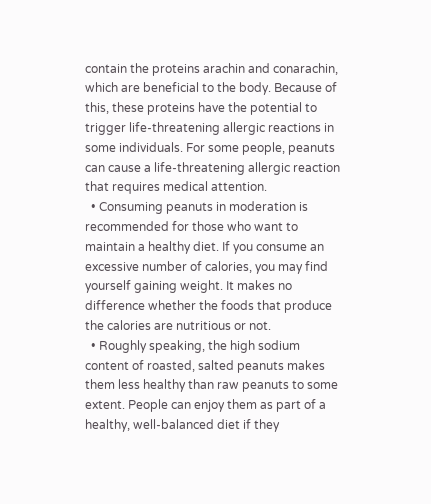contain the proteins arachin and conarachin, which are beneficial to the body. Because of this, these proteins have the potential to trigger life-threatening allergic reactions in some individuals. For some people, peanuts can cause a life-threatening allergic reaction that requires medical attention.
  • Consuming peanuts in moderation is recommended for those who want to maintain a healthy diet. If you consume an excessive number of calories, you may find yourself gaining weight. It makes no difference whether the foods that produce the calories are nutritious or not.
  • Roughly speaking, the high sodium content of roasted, salted peanuts makes them less healthy than raw peanuts to some extent. People can enjoy them as part of a healthy, well-balanced diet if they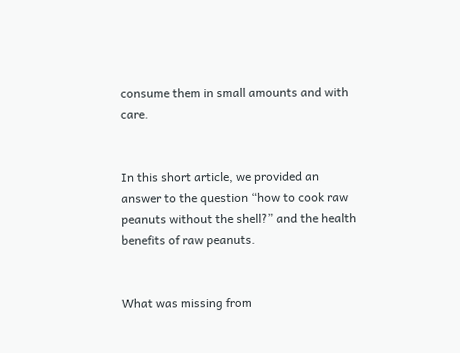consume them in small amounts and with care.


In this short article, we provided an answer to the question “how to cook raw peanuts without the shell?” and the health benefits of raw peanuts.


What was missing from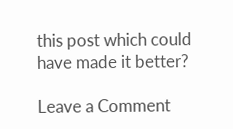this post which could have made it better?

Leave a Comment